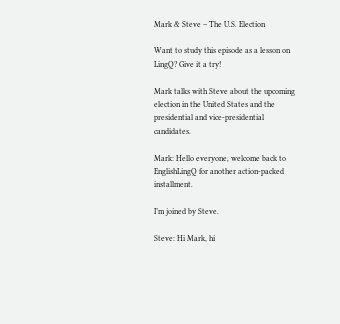Mark & Steve – The U.S. Election

Want to study this episode as a lesson on LingQ? Give it a try!

Mark talks with Steve about the upcoming election in the United States and the presidential and vice-presidential candidates.

Mark: Hello everyone, welcome back to EnglishLingQ for another action-packed installment.

I’m joined by Steve.

Steve: Hi Mark, hi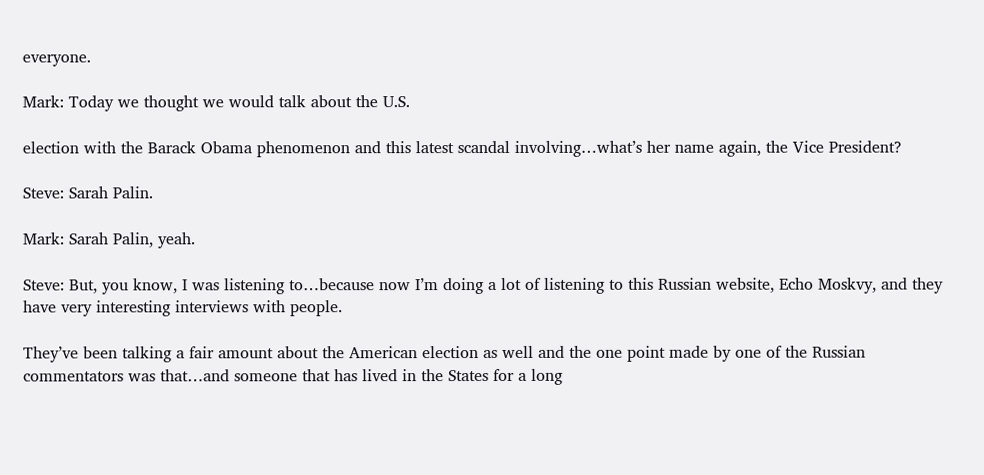everyone.

Mark: Today we thought we would talk about the U.S.

election with the Barack Obama phenomenon and this latest scandal involving…what’s her name again, the Vice President?

Steve: Sarah Palin.

Mark: Sarah Palin, yeah.

Steve: But, you know, I was listening to…because now I’m doing a lot of listening to this Russian website, Echo Moskvy, and they have very interesting interviews with people.

They’ve been talking a fair amount about the American election as well and the one point made by one of the Russian commentators was that…and someone that has lived in the States for a long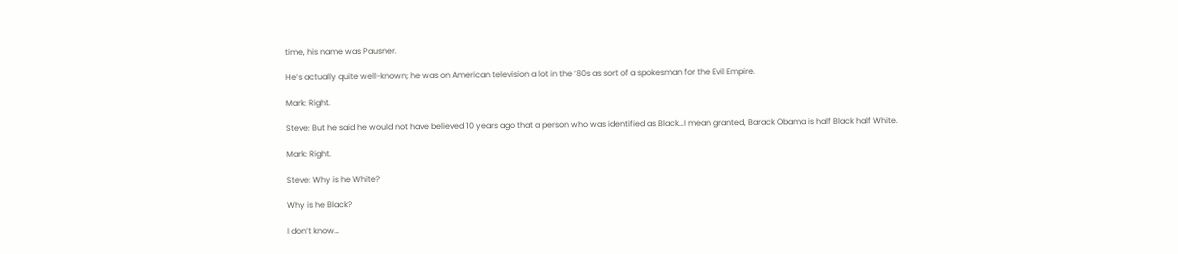time, his name was Pausner.

He’s actually quite well-known; he was on American television a lot in the ‘80s as sort of a spokesman for the Evil Empire.

Mark: Right.

Steve: But he said he would not have believed 10 years ago that a person who was identified as Black…I mean granted, Barack Obama is half Black half White.

Mark: Right.

Steve: Why is he White?

Why is he Black?

I don’t know…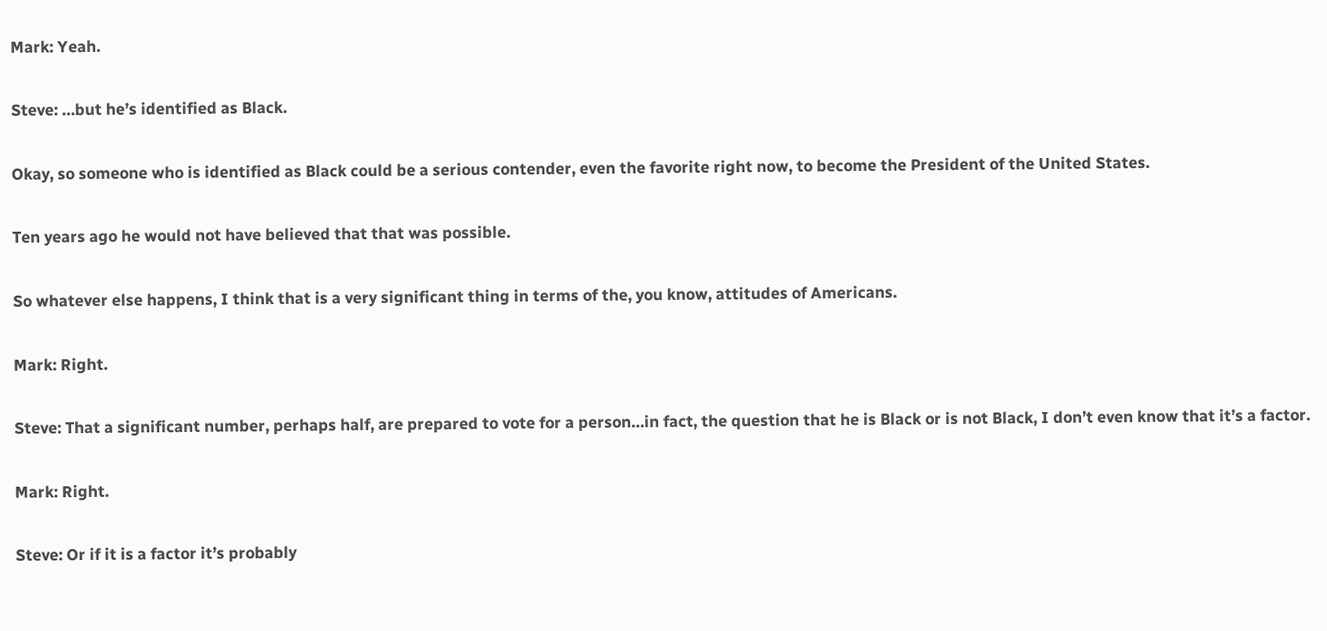Mark: Yeah.

Steve: …but he’s identified as Black.

Okay, so someone who is identified as Black could be a serious contender, even the favorite right now, to become the President of the United States.

Ten years ago he would not have believed that that was possible.

So whatever else happens, I think that is a very significant thing in terms of the, you know, attitudes of Americans.

Mark: Right.

Steve: That a significant number, perhaps half, are prepared to vote for a person…in fact, the question that he is Black or is not Black, I don’t even know that it’s a factor.

Mark: Right.

Steve: Or if it is a factor it’s probably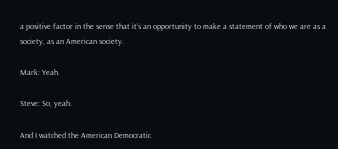a positive factor in the sense that it’s an opportunity to make a statement of who we are as a society, as an American society.

Mark: Yeah.

Steve: So, yeah.

And I watched the American Democratic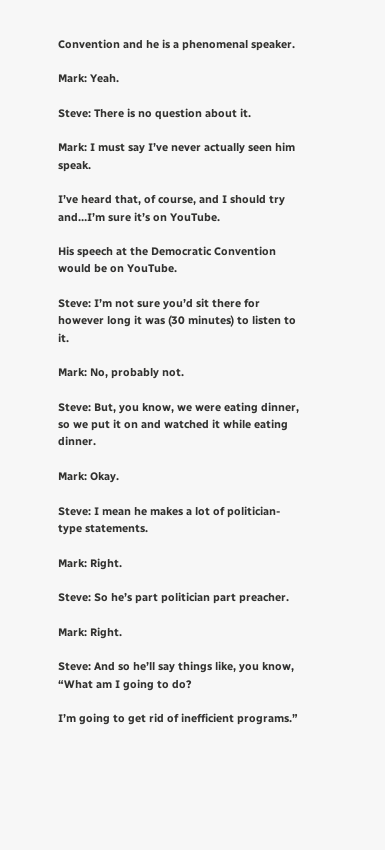Convention and he is a phenomenal speaker.

Mark: Yeah.

Steve: There is no question about it.

Mark: I must say I’ve never actually seen him speak.

I’ve heard that, of course, and I should try and…I’m sure it’s on YouTube.

His speech at the Democratic Convention would be on YouTube.

Steve: I’m not sure you’d sit there for however long it was (30 minutes) to listen to it.

Mark: No, probably not.

Steve: But, you know, we were eating dinner, so we put it on and watched it while eating dinner.

Mark: Okay.

Steve: I mean he makes a lot of politician-type statements.

Mark: Right.

Steve: So he’s part politician part preacher.

Mark: Right.

Steve: And so he’ll say things like, you know, “What am I going to do?

I’m going to get rid of inefficient programs.”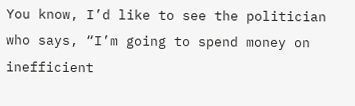You know, I’d like to see the politician who says, “I’m going to spend money on inefficient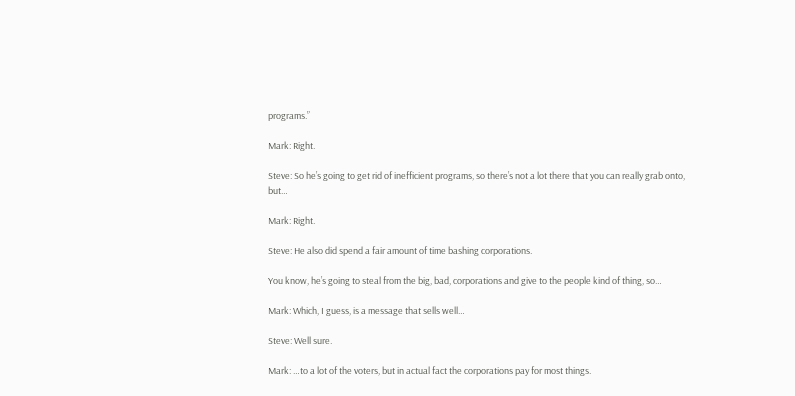programs.”

Mark: Right.

Steve: So he’s going to get rid of inefficient programs, so there’s not a lot there that you can really grab onto, but…

Mark: Right.

Steve: He also did spend a fair amount of time bashing corporations.

You know, he’s going to steal from the big, bad, corporations and give to the people kind of thing, so…

Mark: Which, I guess, is a message that sells well…

Steve: Well sure.

Mark: …to a lot of the voters, but in actual fact the corporations pay for most things.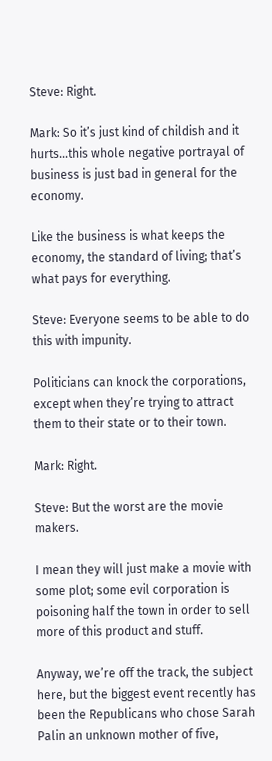Steve: Right.

Mark: So it’s just kind of childish and it hurts…this whole negative portrayal of business is just bad in general for the economy.

Like the business is what keeps the economy, the standard of living; that’s what pays for everything.

Steve: Everyone seems to be able to do this with impunity.

Politicians can knock the corporations, except when they’re trying to attract them to their state or to their town.

Mark: Right.

Steve: But the worst are the movie makers.

I mean they will just make a movie with some plot; some evil corporation is poisoning half the town in order to sell more of this product and stuff.

Anyway, we’re off the track, the subject here, but the biggest event recently has been the Republicans who chose Sarah Palin an unknown mother of five,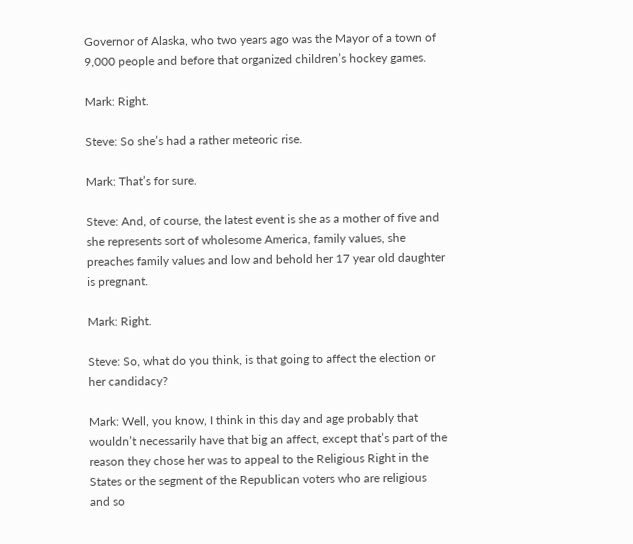Governor of Alaska, who two years ago was the Mayor of a town of 9,000 people and before that organized children’s hockey games.

Mark: Right.

Steve: So she’s had a rather meteoric rise.

Mark: That’s for sure.

Steve: And, of course, the latest event is she as a mother of five and she represents sort of wholesome America, family values, she preaches family values and low and behold her 17 year old daughter is pregnant.

Mark: Right.

Steve: So, what do you think, is that going to affect the election or her candidacy?

Mark: Well, you know, I think in this day and age probably that wouldn’t necessarily have that big an affect, except that’s part of the reason they chose her was to appeal to the Religious Right in the States or the segment of the Republican voters who are religious and so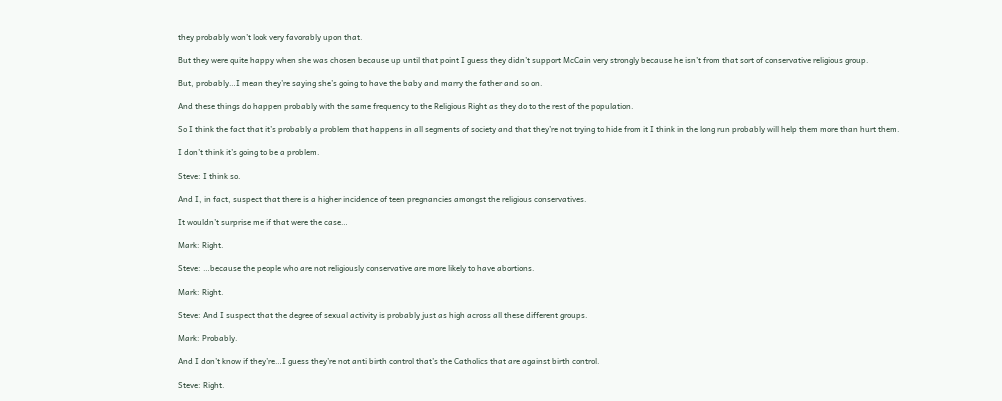they probably won’t look very favorably upon that.

But they were quite happy when she was chosen because up until that point I guess they didn’t support McCain very strongly because he isn’t from that sort of conservative religious group.

But, probably…I mean they’re saying she’s going to have the baby and marry the father and so on.

And these things do happen probably with the same frequency to the Religious Right as they do to the rest of the population.

So I think the fact that it’s probably a problem that happens in all segments of society and that they’re not trying to hide from it I think in the long run probably will help them more than hurt them.

I don’t think it’s going to be a problem.

Steve: I think so.

And I, in fact, suspect that there is a higher incidence of teen pregnancies amongst the religious conservatives.

It wouldn’t surprise me if that were the case…

Mark: Right.

Steve: …because the people who are not religiously conservative are more likely to have abortions.

Mark: Right.

Steve: And I suspect that the degree of sexual activity is probably just as high across all these different groups.

Mark: Probably.

And I don’t know if they’re…I guess they’re not anti birth control that’s the Catholics that are against birth control.

Steve: Right.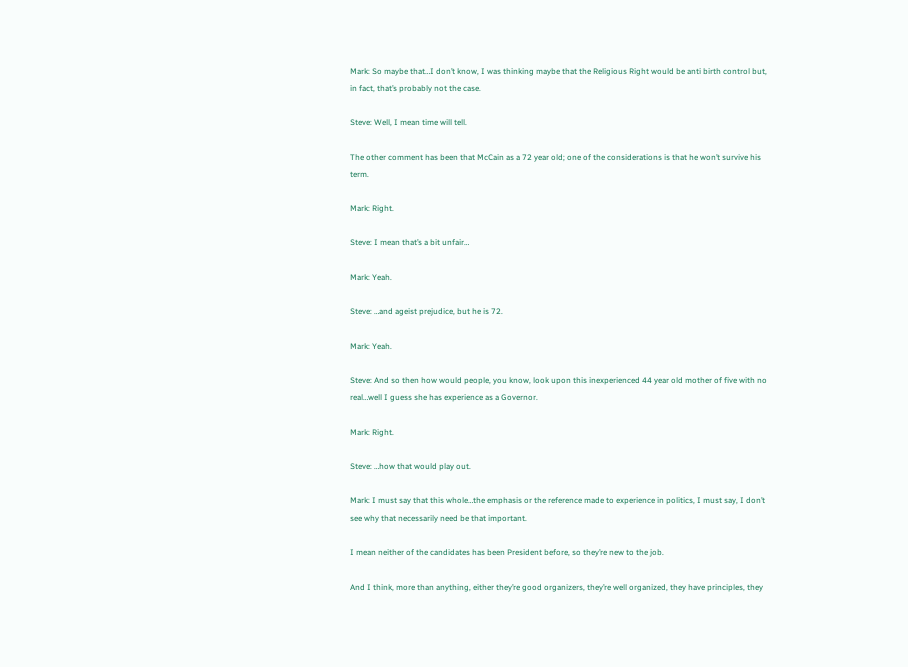Mark: So maybe that…I don’t know, I was thinking maybe that the Religious Right would be anti birth control but, in fact, that’s probably not the case.

Steve: Well, I mean time will tell.

The other comment has been that McCain as a 72 year old; one of the considerations is that he won’t survive his term.

Mark: Right.

Steve: I mean that’s a bit unfair…

Mark: Yeah.

Steve: …and ageist prejudice, but he is 72.

Mark: Yeah.

Steve: And so then how would people, you know, look upon this inexperienced 44 year old mother of five with no real…well I guess she has experience as a Governor.

Mark: Right.

Steve: …how that would play out.

Mark: I must say that this whole…the emphasis or the reference made to experience in politics, I must say, I don’t see why that necessarily need be that important.

I mean neither of the candidates has been President before, so they’re new to the job.

And I think, more than anything, either they’re good organizers, they’re well organized, they have principles, they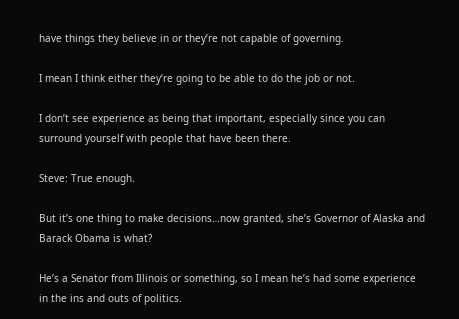have things they believe in or they’re not capable of governing.

I mean I think either they’re going to be able to do the job or not.

I don’t see experience as being that important, especially since you can surround yourself with people that have been there.

Steve: True enough.

But it’s one thing to make decisions…now granted, she’s Governor of Alaska and Barack Obama is what?

He’s a Senator from Illinois or something, so I mean he’s had some experience in the ins and outs of politics.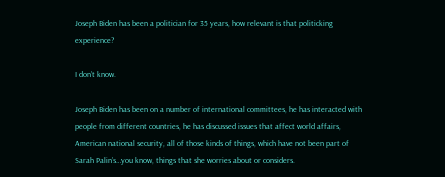Joseph Biden has been a politician for 35 years, how relevant is that politicking experience?

I don’t know.

Joseph Biden has been on a number of international committees, he has interacted with people from different countries, he has discussed issues that affect world affairs, American national security, all of those kinds of things, which have not been part of Sarah Palin’s…you know, things that she worries about or considers.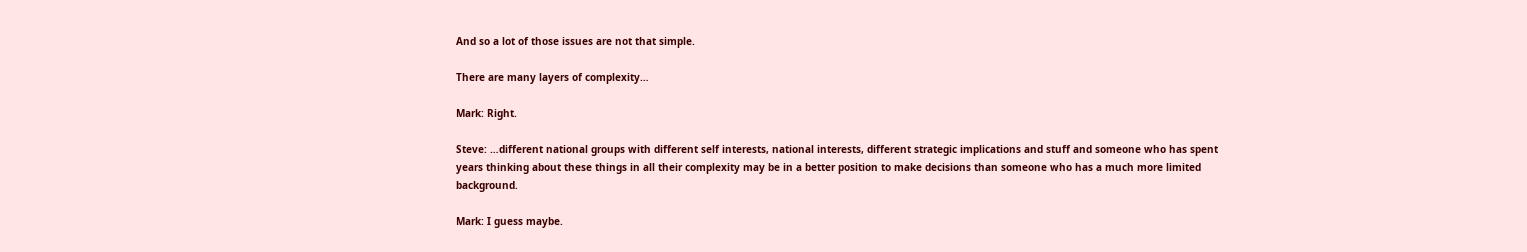And so a lot of those issues are not that simple.

There are many layers of complexity…

Mark: Right.

Steve: …different national groups with different self interests, national interests, different strategic implications and stuff and someone who has spent years thinking about these things in all their complexity may be in a better position to make decisions than someone who has a much more limited background.

Mark: I guess maybe.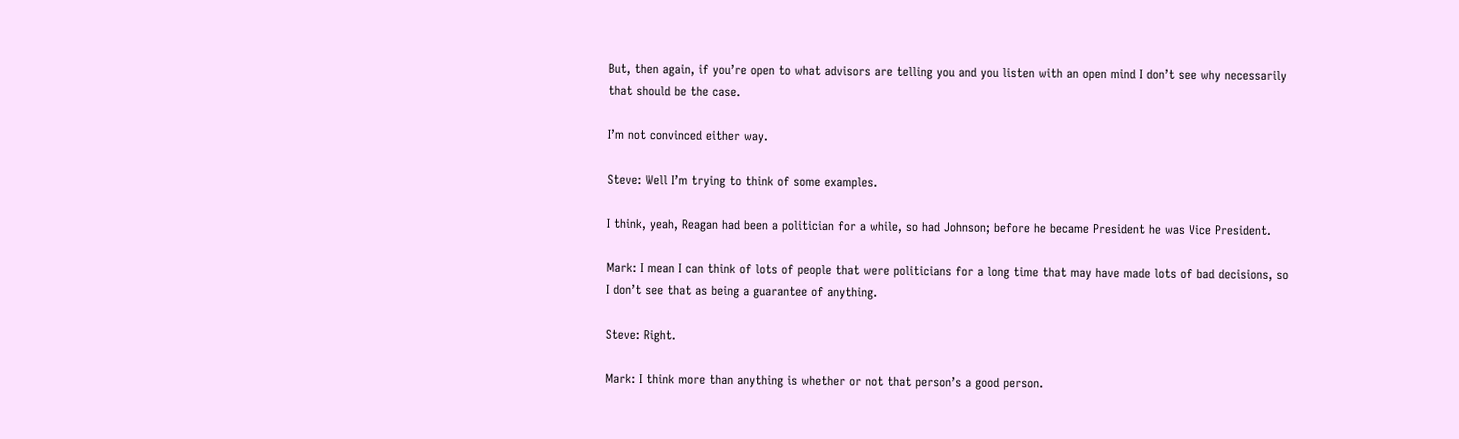But, then again, if you’re open to what advisors are telling you and you listen with an open mind I don’t see why necessarily that should be the case.

I’m not convinced either way.

Steve: Well I’m trying to think of some examples.

I think, yeah, Reagan had been a politician for a while, so had Johnson; before he became President he was Vice President.

Mark: I mean I can think of lots of people that were politicians for a long time that may have made lots of bad decisions, so I don’t see that as being a guarantee of anything.

Steve: Right.

Mark: I think more than anything is whether or not that person’s a good person.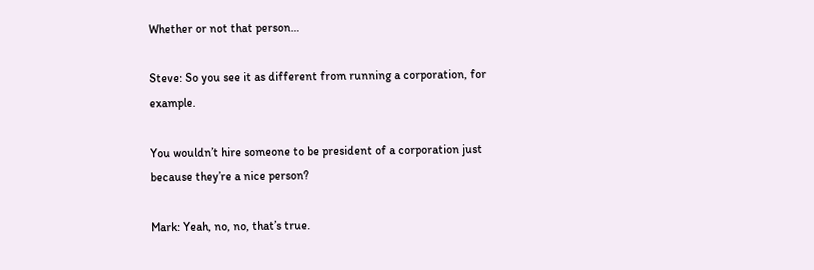Whether or not that person…

Steve: So you see it as different from running a corporation, for example.

You wouldn’t hire someone to be president of a corporation just because they’re a nice person?

Mark: Yeah, no, no, that’s true.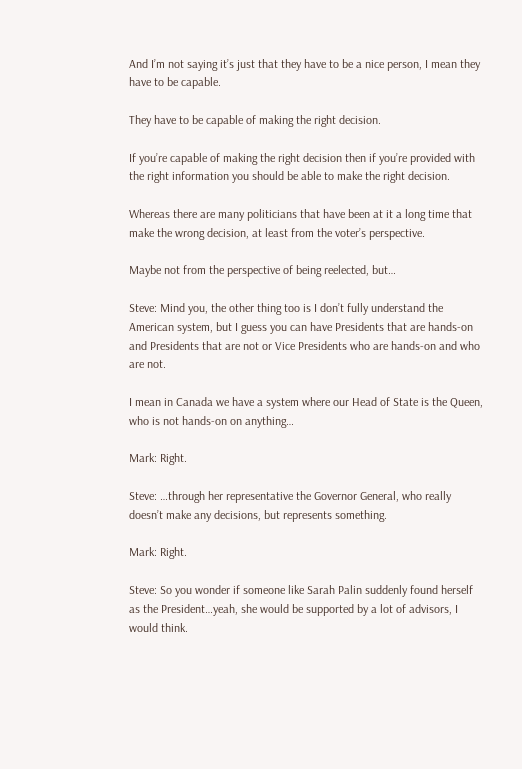And I’m not saying it’s just that they have to be a nice person, I mean they have to be capable.

They have to be capable of making the right decision.

If you’re capable of making the right decision then if you’re provided with the right information you should be able to make the right decision.

Whereas there are many politicians that have been at it a long time that make the wrong decision, at least from the voter’s perspective.

Maybe not from the perspective of being reelected, but…

Steve: Mind you, the other thing too is I don’t fully understand the American system, but I guess you can have Presidents that are hands-on and Presidents that are not or Vice Presidents who are hands-on and who are not.

I mean in Canada we have a system where our Head of State is the Queen, who is not hands-on on anything…

Mark: Right.

Steve: …through her representative the Governor General, who really doesn’t make any decisions, but represents something.

Mark: Right.

Steve: So you wonder if someone like Sarah Palin suddenly found herself as the President…yeah, she would be supported by a lot of advisors, I would think.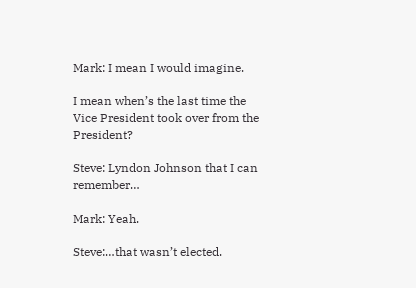Mark: I mean I would imagine.

I mean when’s the last time the Vice President took over from the President?

Steve: Lyndon Johnson that I can remember…

Mark: Yeah.

Steve:…that wasn’t elected.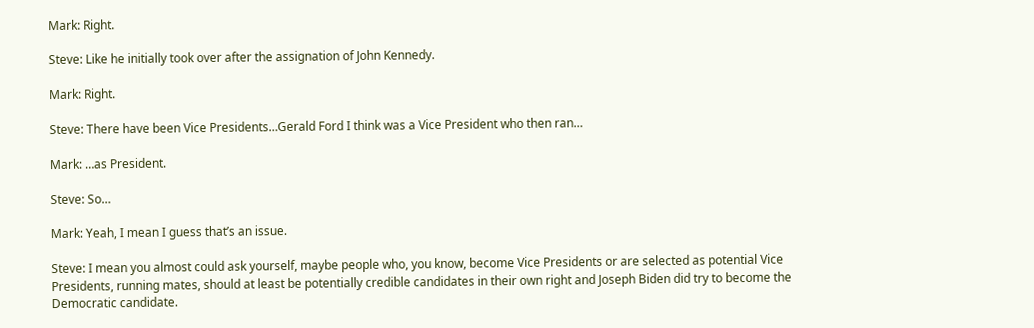Mark: Right.

Steve: Like he initially took over after the assignation of John Kennedy.

Mark: Right.

Steve: There have been Vice Presidents…Gerald Ford I think was a Vice President who then ran…

Mark: …as President.

Steve: So…

Mark: Yeah, I mean I guess that’s an issue.

Steve: I mean you almost could ask yourself, maybe people who, you know, become Vice Presidents or are selected as potential Vice Presidents, running mates, should at least be potentially credible candidates in their own right and Joseph Biden did try to become the Democratic candidate.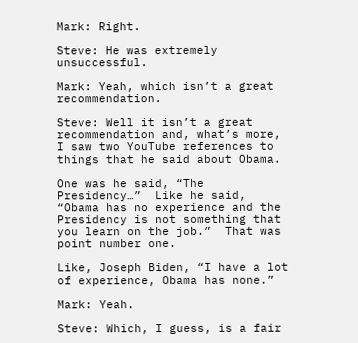Mark: Right.

Steve: He was extremely unsuccessful.

Mark: Yeah, which isn’t a great recommendation.

Steve: Well it isn’t a great recommendation and, what’s more, I saw two YouTube references to things that he said about Obama.

One was he said, “The Presidency…”  Like he said, “Obama has no experience and the Presidency is not something that you learn on the job.”  That was point number one.

Like, Joseph Biden, “I have a lot of experience, Obama has none.”

Mark: Yeah.

Steve: Which, I guess, is a fair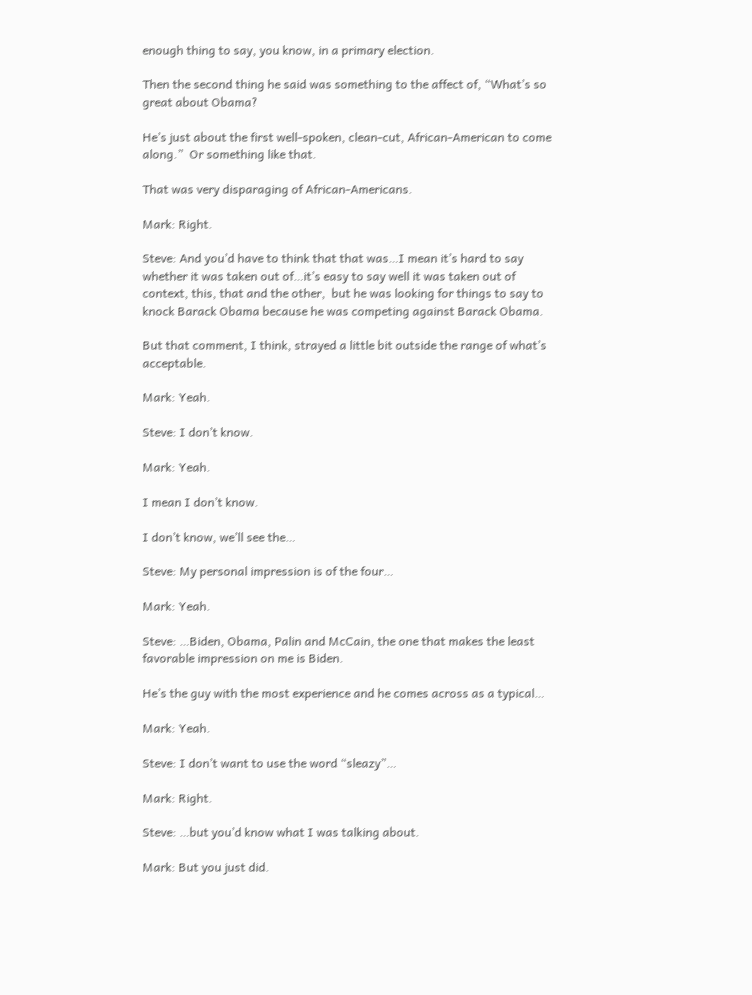enough thing to say, you know, in a primary election.

Then the second thing he said was something to the affect of, “What’s so great about Obama?

He’s just about the first well-spoken, clean-cut, African-American to come along.”  Or something like that.

That was very disparaging of African-Americans.

Mark: Right.

Steve: And you’d have to think that that was…I mean it’s hard to say whether it was taken out of…it’s easy to say well it was taken out of context, this, that and the other,  but he was looking for things to say to knock Barack Obama because he was competing against Barack Obama.

But that comment, I think, strayed a little bit outside the range of what’s acceptable.

Mark: Yeah.

Steve: I don’t know.

Mark: Yeah.

I mean I don’t know.

I don’t know, we’ll see the…

Steve: My personal impression is of the four…

Mark: Yeah.

Steve: …Biden, Obama, Palin and McCain, the one that makes the least favorable impression on me is Biden.

He’s the guy with the most experience and he comes across as a typical…

Mark: Yeah.

Steve: I don’t want to use the word “sleazy”…

Mark: Right.

Steve: …but you’d know what I was talking about.

Mark: But you just did.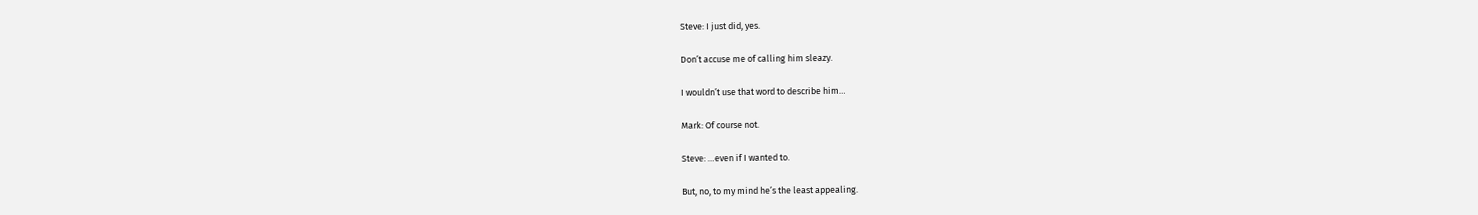Steve: I just did, yes.

Don’t accuse me of calling him sleazy.

I wouldn’t use that word to describe him…

Mark: Of course not.

Steve: …even if I wanted to.

But, no, to my mind he’s the least appealing.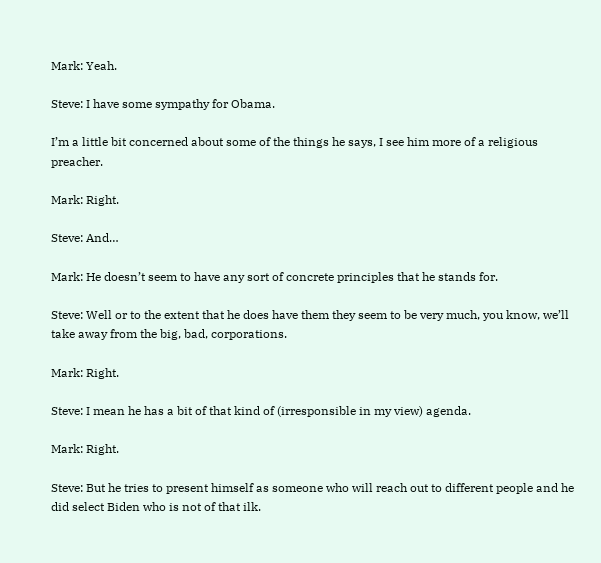Mark: Yeah.

Steve: I have some sympathy for Obama.

I’m a little bit concerned about some of the things he says, I see him more of a religious preacher.

Mark: Right.

Steve: And…

Mark: He doesn’t seem to have any sort of concrete principles that he stands for.

Steve: Well or to the extent that he does have them they seem to be very much, you know, we’ll take away from the big, bad, corporations.

Mark: Right.

Steve: I mean he has a bit of that kind of (irresponsible in my view) agenda.

Mark: Right.

Steve: But he tries to present himself as someone who will reach out to different people and he did select Biden who is not of that ilk.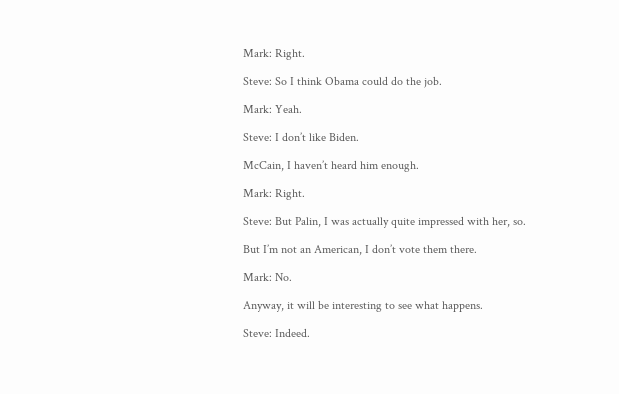Mark: Right.

Steve: So I think Obama could do the job.

Mark: Yeah.

Steve: I don’t like Biden.

McCain, I haven’t heard him enough.

Mark: Right.

Steve: But Palin, I was actually quite impressed with her, so.

But I’m not an American, I don’t vote them there.

Mark: No.

Anyway, it will be interesting to see what happens.

Steve: Indeed.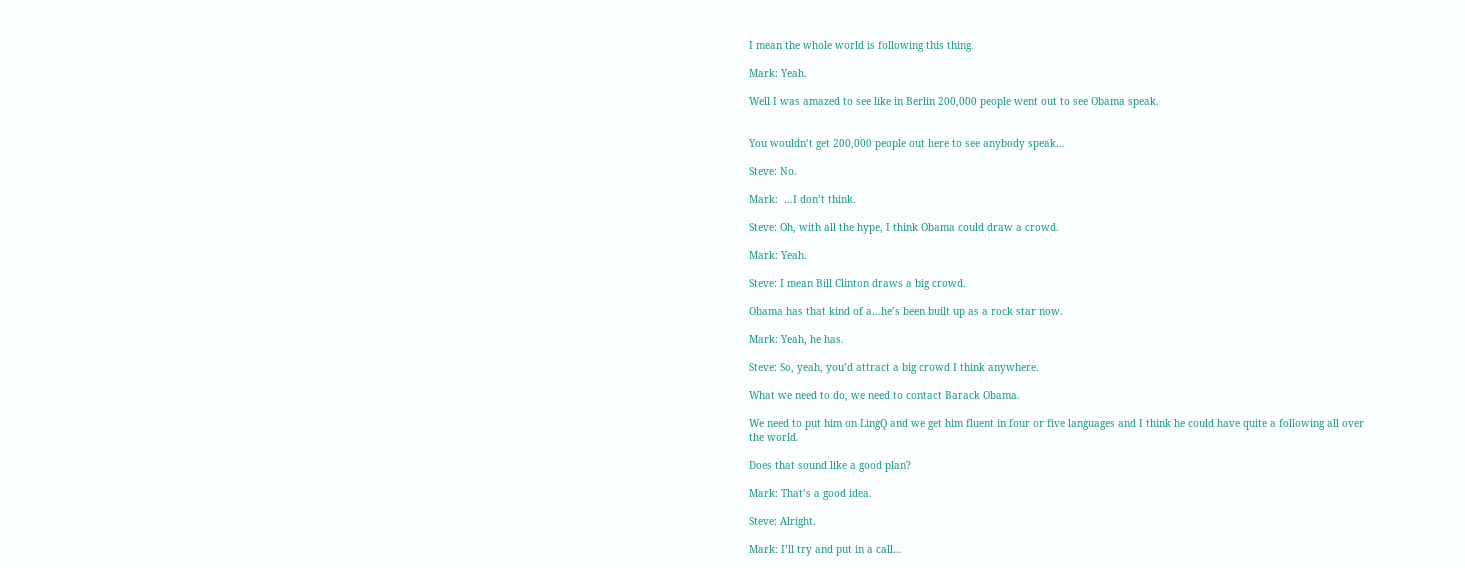I mean the whole world is following this thing.

Mark: Yeah.

Well I was amazed to see like in Berlin 200,000 people went out to see Obama speak.


You wouldn’t get 200,000 people out here to see anybody speak…

Steve: No.

Mark:  …I don’t think.

Steve: Oh, with all the hype, I think Obama could draw a crowd.

Mark: Yeah.

Steve: I mean Bill Clinton draws a big crowd.

Obama has that kind of a…he’s been built up as a rock star now.

Mark: Yeah, he has.

Steve: So, yeah, you’d attract a big crowd I think anywhere.

What we need to do, we need to contact Barack Obama.

We need to put him on LingQ and we get him fluent in four or five languages and I think he could have quite a following all over the world.

Does that sound like a good plan?

Mark: That’s a good idea.

Steve: Alright.

Mark: I’ll try and put in a call…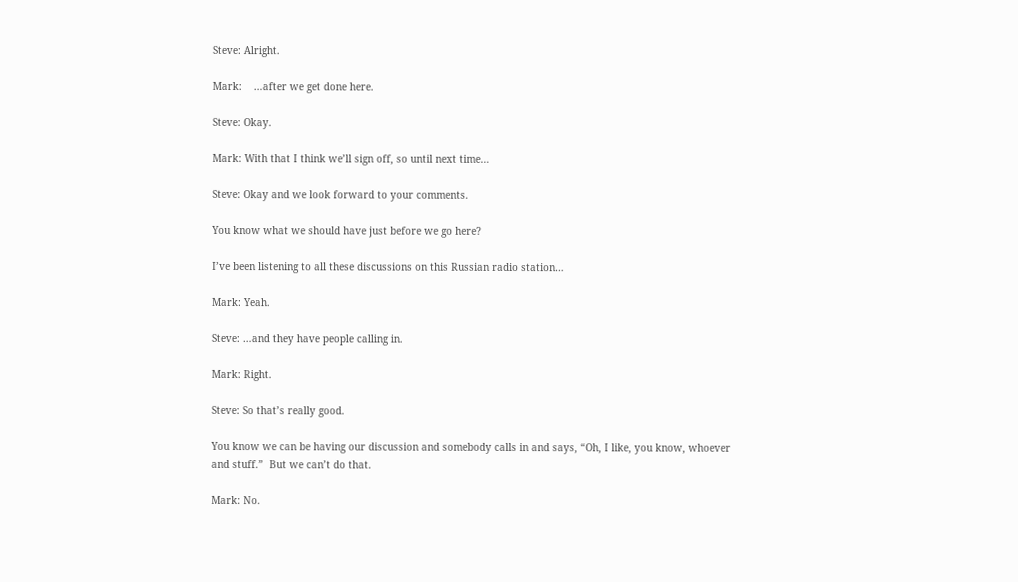Steve: Alright.

Mark:    …after we get done here.

Steve: Okay.

Mark: With that I think we’ll sign off, so until next time…

Steve: Okay and we look forward to your comments.

You know what we should have just before we go here?

I’ve been listening to all these discussions on this Russian radio station…

Mark: Yeah.

Steve: …and they have people calling in.

Mark: Right.

Steve: So that’s really good.

You know we can be having our discussion and somebody calls in and says, “Oh, I like, you know, whoever and stuff.”  But we can’t do that.

Mark: No.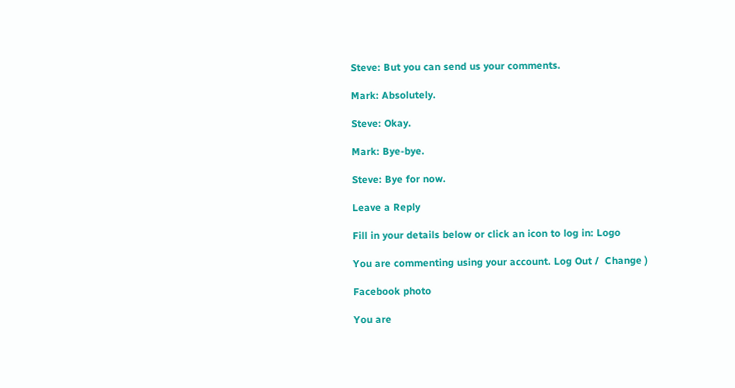Steve: But you can send us your comments.

Mark: Absolutely.

Steve: Okay.

Mark: Bye-bye.

Steve: Bye for now.

Leave a Reply

Fill in your details below or click an icon to log in: Logo

You are commenting using your account. Log Out /  Change )

Facebook photo

You are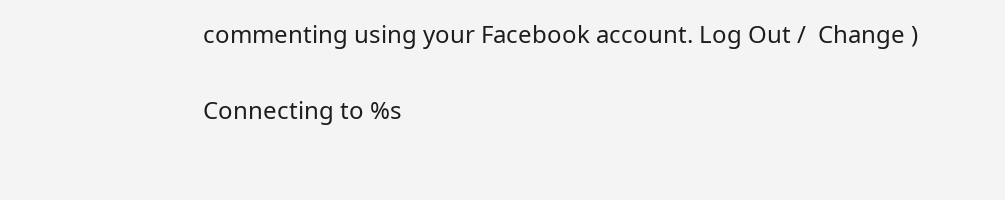commenting using your Facebook account. Log Out /  Change )

Connecting to %s